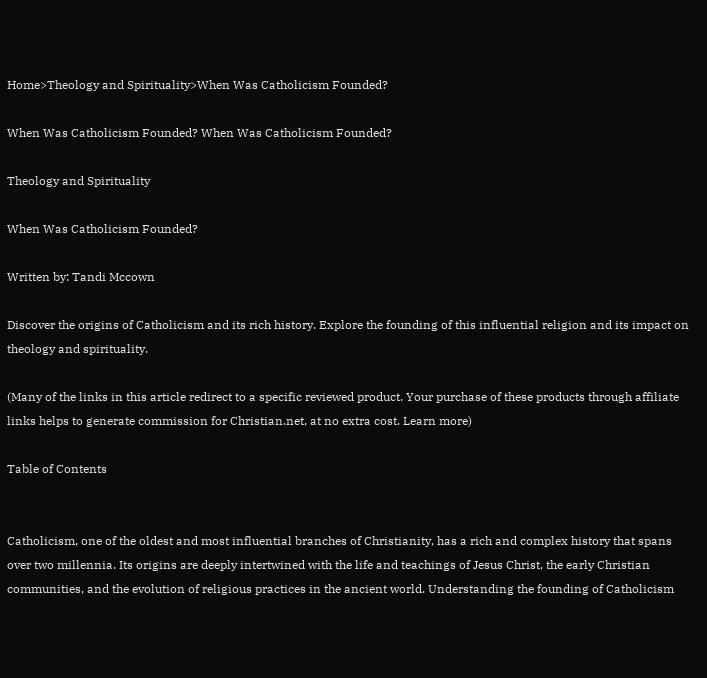Home>Theology and Spirituality>When Was Catholicism Founded?

When Was Catholicism Founded? When Was Catholicism Founded?

Theology and Spirituality

When Was Catholicism Founded?

Written by: Tandi Mccown

Discover the origins of Catholicism and its rich history. Explore the founding of this influential religion and its impact on theology and spirituality.

(Many of the links in this article redirect to a specific reviewed product. Your purchase of these products through affiliate links helps to generate commission for Christian.net, at no extra cost. Learn more)

Table of Contents


Catholicism, one of the oldest and most influential branches of Christianity, has a rich and complex history that spans over two millennia. Its origins are deeply intertwined with the life and teachings of Jesus Christ, the early Christian communities, and the evolution of religious practices in the ancient world. Understanding the founding of Catholicism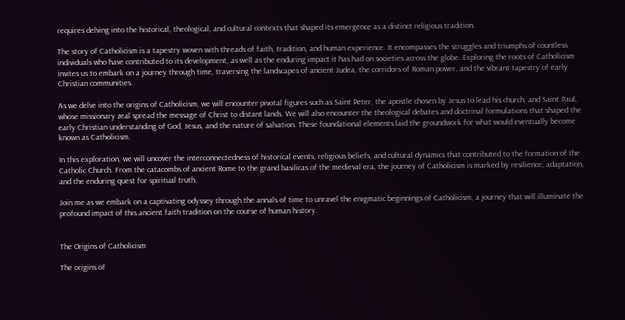requires delving into the historical, theological, and cultural contexts that shaped its emergence as a distinct religious tradition.

The story of Catholicism is a tapestry woven with threads of faith, tradition, and human experience. It encompasses the struggles and triumphs of countless individuals who have contributed to its development, as well as the enduring impact it has had on societies across the globe. Exploring the roots of Catholicism invites us to embark on a journey through time, traversing the landscapes of ancient Judea, the corridors of Roman power, and the vibrant tapestry of early Christian communities.

As we delve into the origins of Catholicism, we will encounter pivotal figures such as Saint Peter, the apostle chosen by Jesus to lead his church, and Saint Paul, whose missionary zeal spread the message of Christ to distant lands. We will also encounter the theological debates and doctrinal formulations that shaped the early Christian understanding of God, Jesus, and the nature of salvation. These foundational elements laid the groundwork for what would eventually become known as Catholicism.

In this exploration, we will uncover the interconnectedness of historical events, religious beliefs, and cultural dynamics that contributed to the formation of the Catholic Church. From the catacombs of ancient Rome to the grand basilicas of the medieval era, the journey of Catholicism is marked by resilience, adaptation, and the enduring quest for spiritual truth.

Join me as we embark on a captivating odyssey through the annals of time to unravel the enigmatic beginnings of Catholicism, a journey that will illuminate the profound impact of this ancient faith tradition on the course of human history.


The Origins of Catholicism

The origins of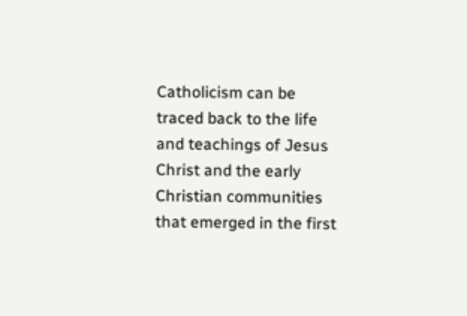Catholicism can be traced back to the life and teachings of Jesus Christ and the early Christian communities that emerged in the first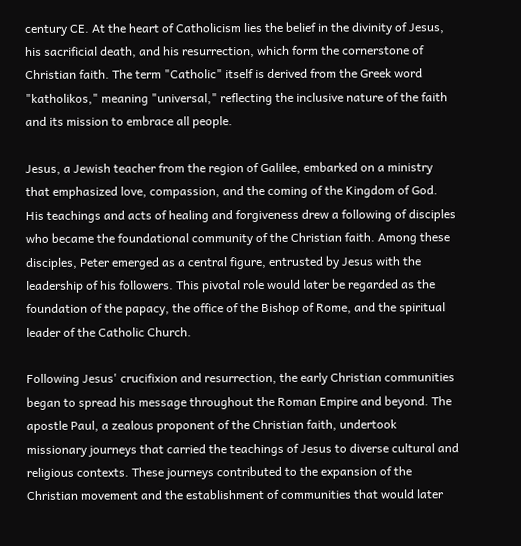century CE. At the heart of Catholicism lies the belief in the divinity of Jesus, his sacrificial death, and his resurrection, which form the cornerstone of Christian faith. The term "Catholic" itself is derived from the Greek word "katholikos," meaning "universal," reflecting the inclusive nature of the faith and its mission to embrace all people.

Jesus, a Jewish teacher from the region of Galilee, embarked on a ministry that emphasized love, compassion, and the coming of the Kingdom of God. His teachings and acts of healing and forgiveness drew a following of disciples who became the foundational community of the Christian faith. Among these disciples, Peter emerged as a central figure, entrusted by Jesus with the leadership of his followers. This pivotal role would later be regarded as the foundation of the papacy, the office of the Bishop of Rome, and the spiritual leader of the Catholic Church.

Following Jesus' crucifixion and resurrection, the early Christian communities began to spread his message throughout the Roman Empire and beyond. The apostle Paul, a zealous proponent of the Christian faith, undertook missionary journeys that carried the teachings of Jesus to diverse cultural and religious contexts. These journeys contributed to the expansion of the Christian movement and the establishment of communities that would later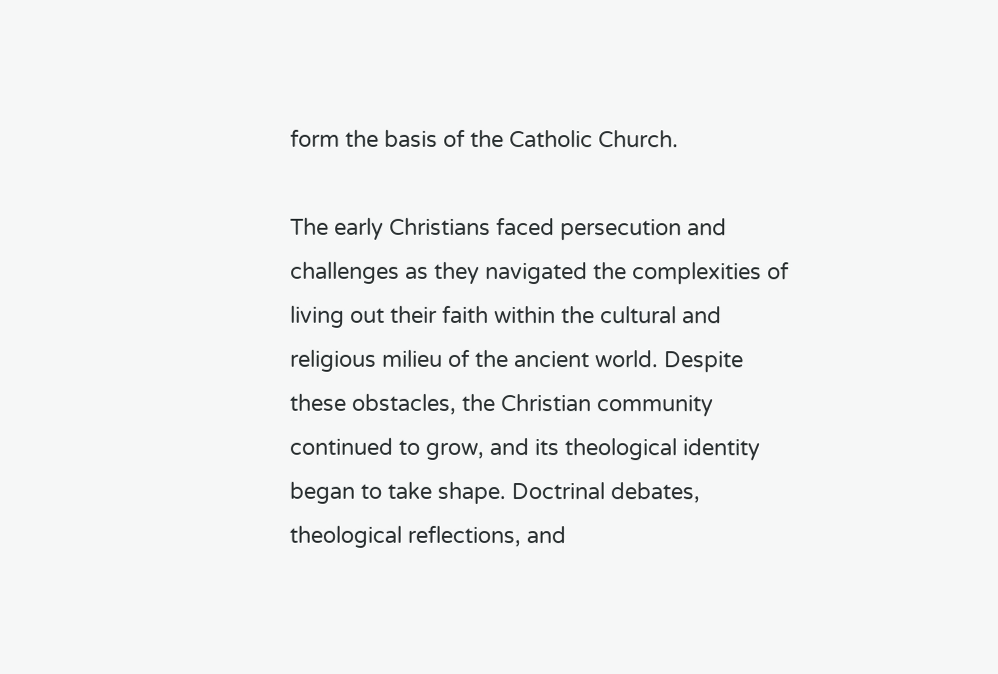form the basis of the Catholic Church.

The early Christians faced persecution and challenges as they navigated the complexities of living out their faith within the cultural and religious milieu of the ancient world. Despite these obstacles, the Christian community continued to grow, and its theological identity began to take shape. Doctrinal debates, theological reflections, and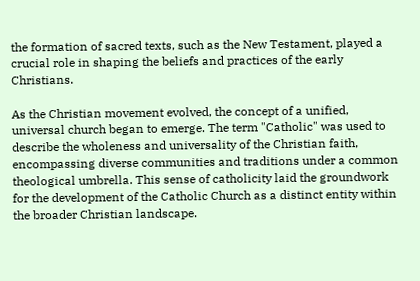the formation of sacred texts, such as the New Testament, played a crucial role in shaping the beliefs and practices of the early Christians.

As the Christian movement evolved, the concept of a unified, universal church began to emerge. The term "Catholic" was used to describe the wholeness and universality of the Christian faith, encompassing diverse communities and traditions under a common theological umbrella. This sense of catholicity laid the groundwork for the development of the Catholic Church as a distinct entity within the broader Christian landscape.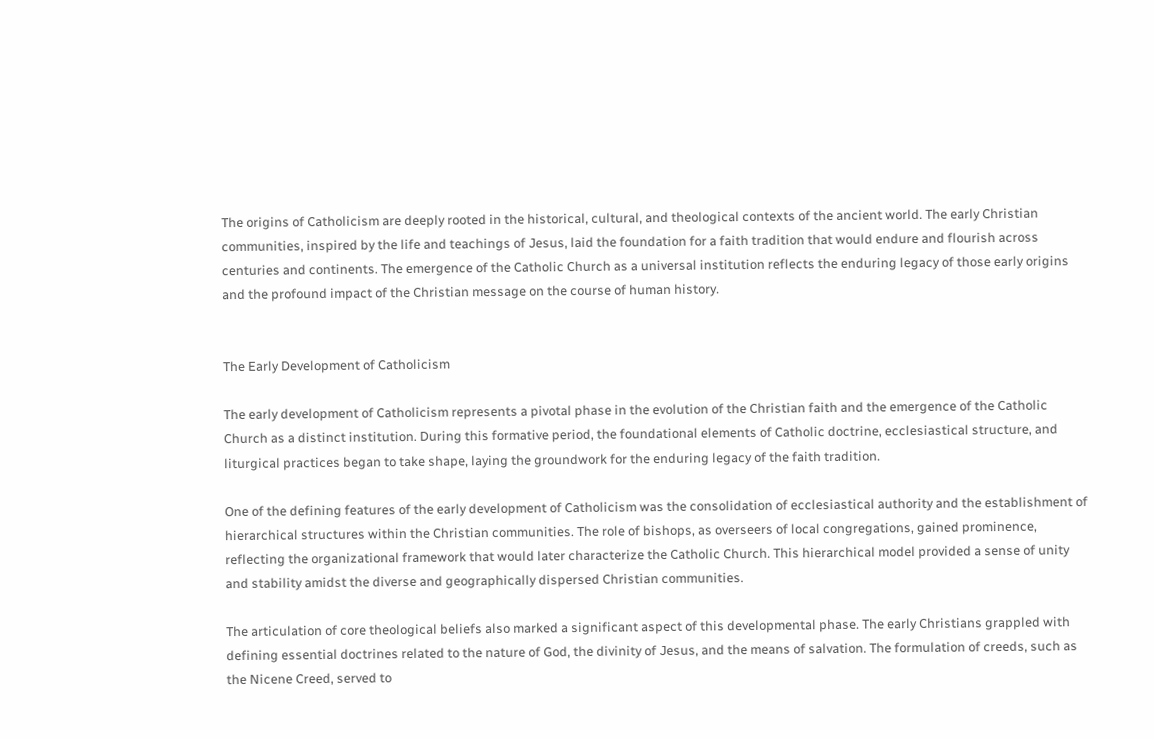The origins of Catholicism are deeply rooted in the historical, cultural, and theological contexts of the ancient world. The early Christian communities, inspired by the life and teachings of Jesus, laid the foundation for a faith tradition that would endure and flourish across centuries and continents. The emergence of the Catholic Church as a universal institution reflects the enduring legacy of those early origins and the profound impact of the Christian message on the course of human history.


The Early Development of Catholicism

The early development of Catholicism represents a pivotal phase in the evolution of the Christian faith and the emergence of the Catholic Church as a distinct institution. During this formative period, the foundational elements of Catholic doctrine, ecclesiastical structure, and liturgical practices began to take shape, laying the groundwork for the enduring legacy of the faith tradition.

One of the defining features of the early development of Catholicism was the consolidation of ecclesiastical authority and the establishment of hierarchical structures within the Christian communities. The role of bishops, as overseers of local congregations, gained prominence, reflecting the organizational framework that would later characterize the Catholic Church. This hierarchical model provided a sense of unity and stability amidst the diverse and geographically dispersed Christian communities.

The articulation of core theological beliefs also marked a significant aspect of this developmental phase. The early Christians grappled with defining essential doctrines related to the nature of God, the divinity of Jesus, and the means of salvation. The formulation of creeds, such as the Nicene Creed, served to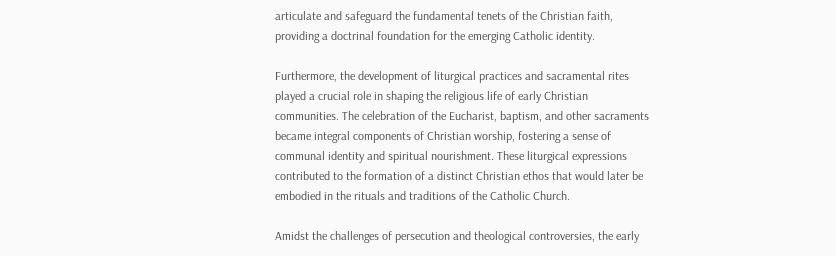articulate and safeguard the fundamental tenets of the Christian faith, providing a doctrinal foundation for the emerging Catholic identity.

Furthermore, the development of liturgical practices and sacramental rites played a crucial role in shaping the religious life of early Christian communities. The celebration of the Eucharist, baptism, and other sacraments became integral components of Christian worship, fostering a sense of communal identity and spiritual nourishment. These liturgical expressions contributed to the formation of a distinct Christian ethos that would later be embodied in the rituals and traditions of the Catholic Church.

Amidst the challenges of persecution and theological controversies, the early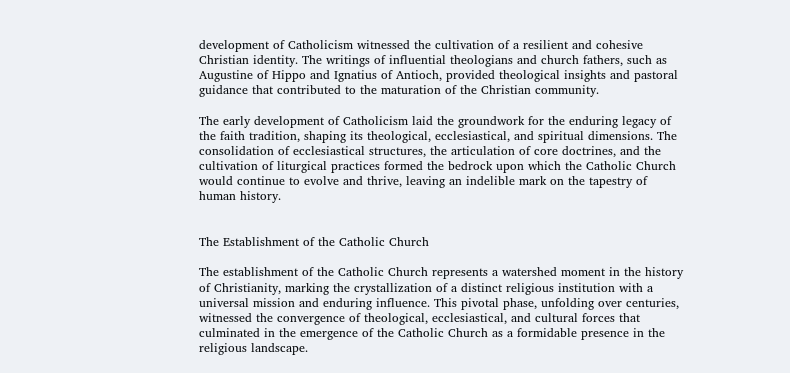development of Catholicism witnessed the cultivation of a resilient and cohesive Christian identity. The writings of influential theologians and church fathers, such as Augustine of Hippo and Ignatius of Antioch, provided theological insights and pastoral guidance that contributed to the maturation of the Christian community.

The early development of Catholicism laid the groundwork for the enduring legacy of the faith tradition, shaping its theological, ecclesiastical, and spiritual dimensions. The consolidation of ecclesiastical structures, the articulation of core doctrines, and the cultivation of liturgical practices formed the bedrock upon which the Catholic Church would continue to evolve and thrive, leaving an indelible mark on the tapestry of human history.


The Establishment of the Catholic Church

The establishment of the Catholic Church represents a watershed moment in the history of Christianity, marking the crystallization of a distinct religious institution with a universal mission and enduring influence. This pivotal phase, unfolding over centuries, witnessed the convergence of theological, ecclesiastical, and cultural forces that culminated in the emergence of the Catholic Church as a formidable presence in the religious landscape.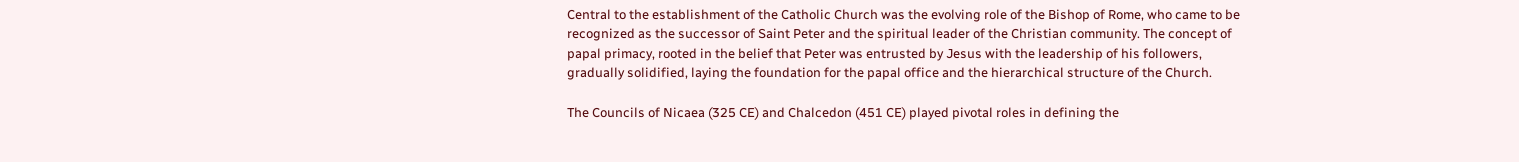Central to the establishment of the Catholic Church was the evolving role of the Bishop of Rome, who came to be recognized as the successor of Saint Peter and the spiritual leader of the Christian community. The concept of papal primacy, rooted in the belief that Peter was entrusted by Jesus with the leadership of his followers, gradually solidified, laying the foundation for the papal office and the hierarchical structure of the Church.

The Councils of Nicaea (325 CE) and Chalcedon (451 CE) played pivotal roles in defining the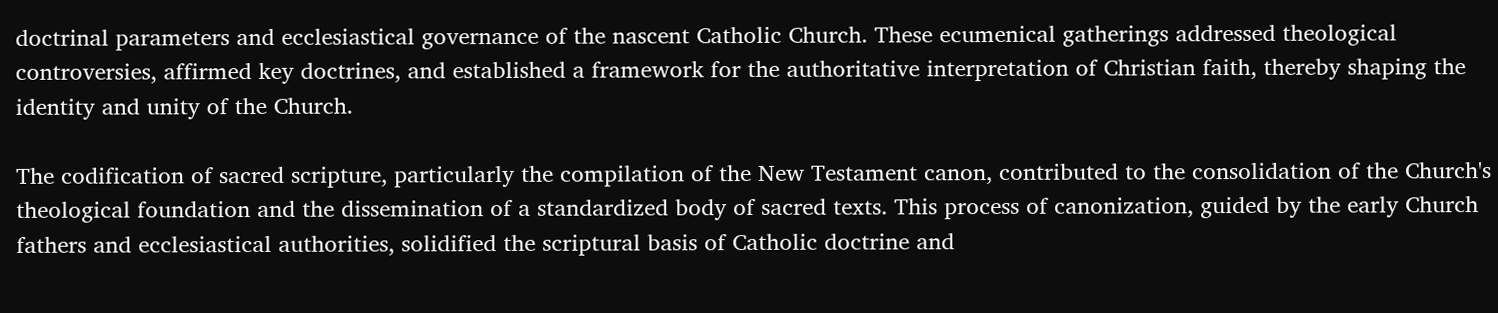doctrinal parameters and ecclesiastical governance of the nascent Catholic Church. These ecumenical gatherings addressed theological controversies, affirmed key doctrines, and established a framework for the authoritative interpretation of Christian faith, thereby shaping the identity and unity of the Church.

The codification of sacred scripture, particularly the compilation of the New Testament canon, contributed to the consolidation of the Church's theological foundation and the dissemination of a standardized body of sacred texts. This process of canonization, guided by the early Church fathers and ecclesiastical authorities, solidified the scriptural basis of Catholic doctrine and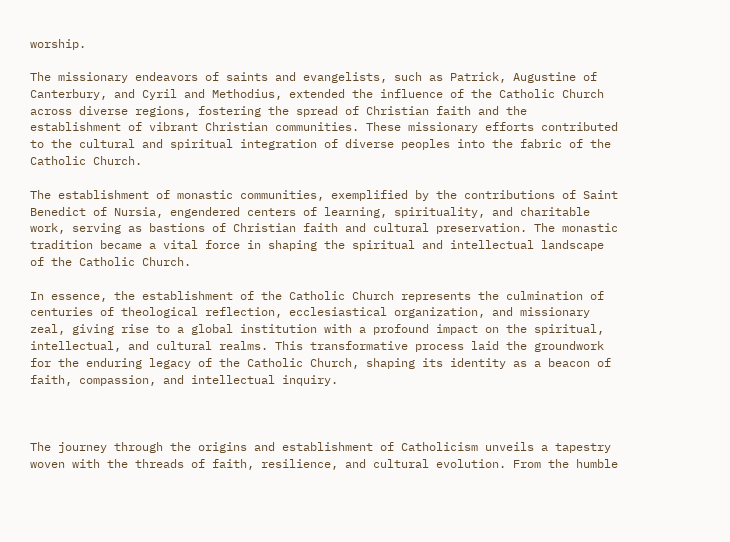worship.

The missionary endeavors of saints and evangelists, such as Patrick, Augustine of Canterbury, and Cyril and Methodius, extended the influence of the Catholic Church across diverse regions, fostering the spread of Christian faith and the establishment of vibrant Christian communities. These missionary efforts contributed to the cultural and spiritual integration of diverse peoples into the fabric of the Catholic Church.

The establishment of monastic communities, exemplified by the contributions of Saint Benedict of Nursia, engendered centers of learning, spirituality, and charitable work, serving as bastions of Christian faith and cultural preservation. The monastic tradition became a vital force in shaping the spiritual and intellectual landscape of the Catholic Church.

In essence, the establishment of the Catholic Church represents the culmination of centuries of theological reflection, ecclesiastical organization, and missionary zeal, giving rise to a global institution with a profound impact on the spiritual, intellectual, and cultural realms. This transformative process laid the groundwork for the enduring legacy of the Catholic Church, shaping its identity as a beacon of faith, compassion, and intellectual inquiry.



The journey through the origins and establishment of Catholicism unveils a tapestry woven with the threads of faith, resilience, and cultural evolution. From the humble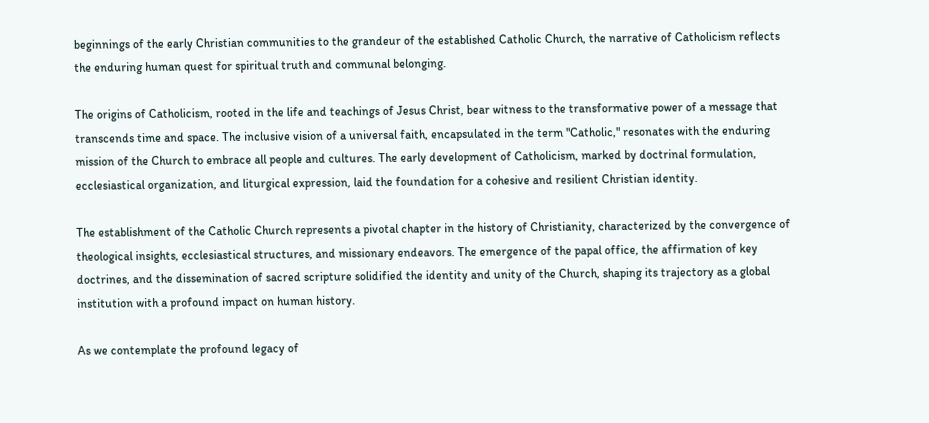beginnings of the early Christian communities to the grandeur of the established Catholic Church, the narrative of Catholicism reflects the enduring human quest for spiritual truth and communal belonging.

The origins of Catholicism, rooted in the life and teachings of Jesus Christ, bear witness to the transformative power of a message that transcends time and space. The inclusive vision of a universal faith, encapsulated in the term "Catholic," resonates with the enduring mission of the Church to embrace all people and cultures. The early development of Catholicism, marked by doctrinal formulation, ecclesiastical organization, and liturgical expression, laid the foundation for a cohesive and resilient Christian identity.

The establishment of the Catholic Church represents a pivotal chapter in the history of Christianity, characterized by the convergence of theological insights, ecclesiastical structures, and missionary endeavors. The emergence of the papal office, the affirmation of key doctrines, and the dissemination of sacred scripture solidified the identity and unity of the Church, shaping its trajectory as a global institution with a profound impact on human history.

As we contemplate the profound legacy of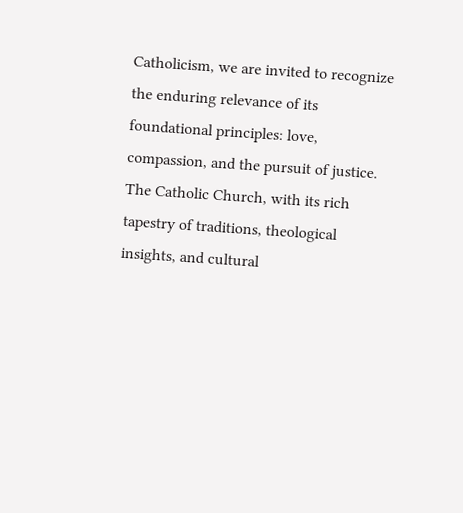Catholicism, we are invited to recognize the enduring relevance of its foundational principles: love, compassion, and the pursuit of justice. The Catholic Church, with its rich tapestry of traditions, theological insights, and cultural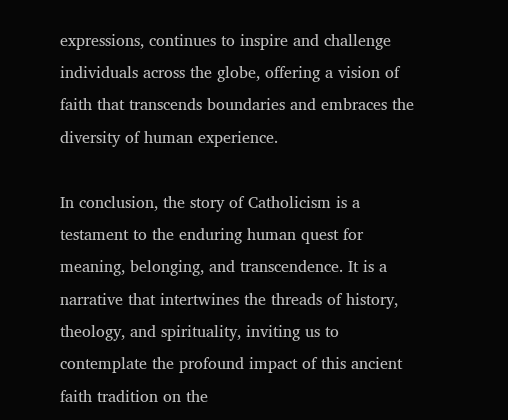expressions, continues to inspire and challenge individuals across the globe, offering a vision of faith that transcends boundaries and embraces the diversity of human experience.

In conclusion, the story of Catholicism is a testament to the enduring human quest for meaning, belonging, and transcendence. It is a narrative that intertwines the threads of history, theology, and spirituality, inviting us to contemplate the profound impact of this ancient faith tradition on the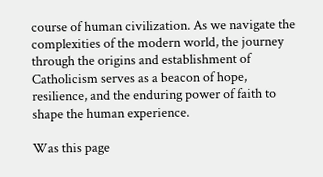course of human civilization. As we navigate the complexities of the modern world, the journey through the origins and establishment of Catholicism serves as a beacon of hope, resilience, and the enduring power of faith to shape the human experience.

Was this page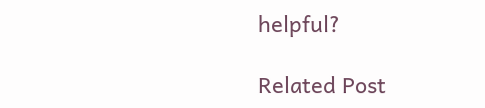helpful?

Related Post